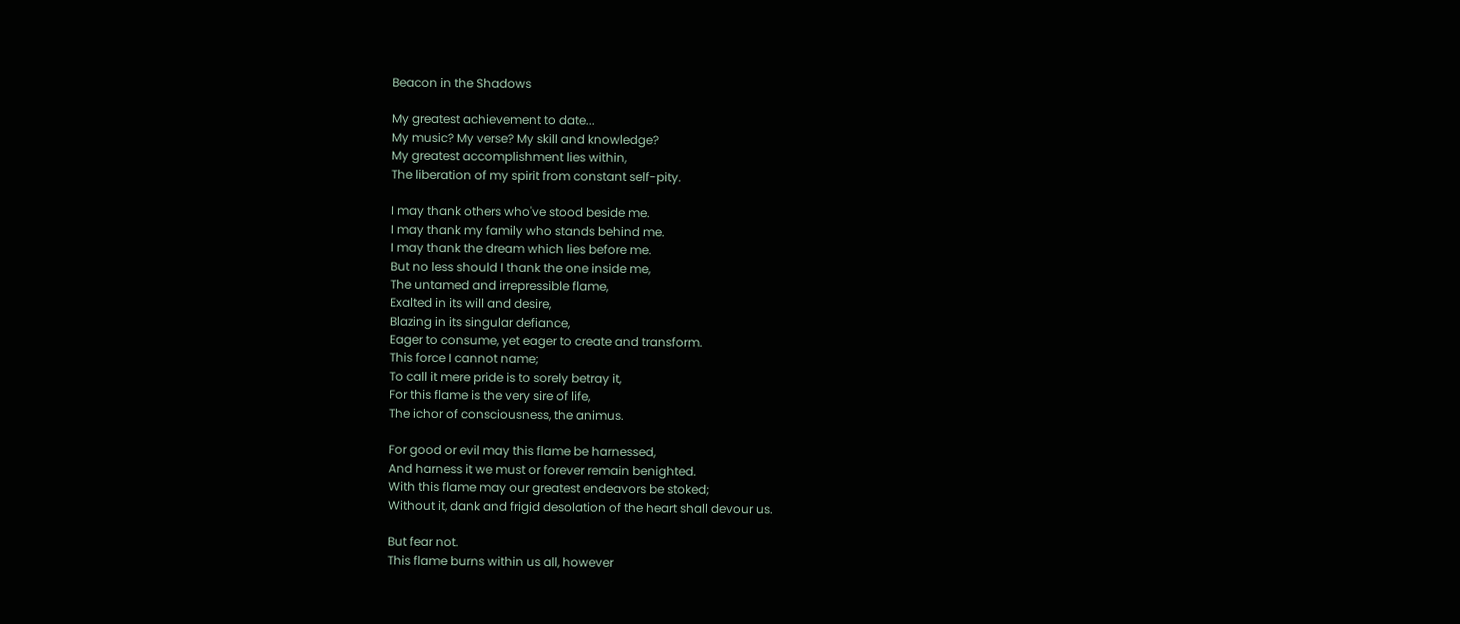Beacon in the Shadows

My greatest achievement to date...
My music? My verse? My skill and knowledge?
My greatest accomplishment lies within,
The liberation of my spirit from constant self-pity.

I may thank others who've stood beside me.
I may thank my family who stands behind me.
I may thank the dream which lies before me.
But no less should I thank the one inside me,
The untamed and irrepressible flame,
Exalted in its will and desire,
Blazing in its singular defiance,
Eager to consume, yet eager to create and transform.
This force I cannot name;
To call it mere pride is to sorely betray it,
For this flame is the very sire of life,
The ichor of consciousness, the animus.

For good or evil may this flame be harnessed,
And harness it we must or forever remain benighted.
With this flame may our greatest endeavors be stoked;
Without it, dank and frigid desolation of the heart shall devour us.

But fear not.
This flame burns within us all, however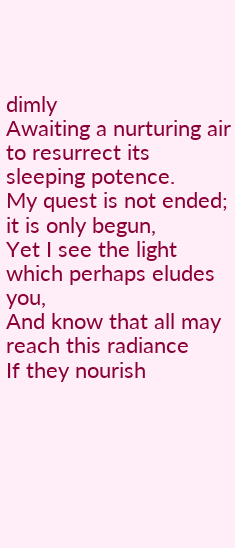dimly
Awaiting a nurturing air to resurrect its sleeping potence.
My quest is not ended; it is only begun,
Yet I see the light which perhaps eludes you,
And know that all may reach this radiance
If they nourish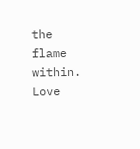the flame within.
Love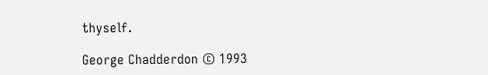thyself.

George Chadderdon © 1993